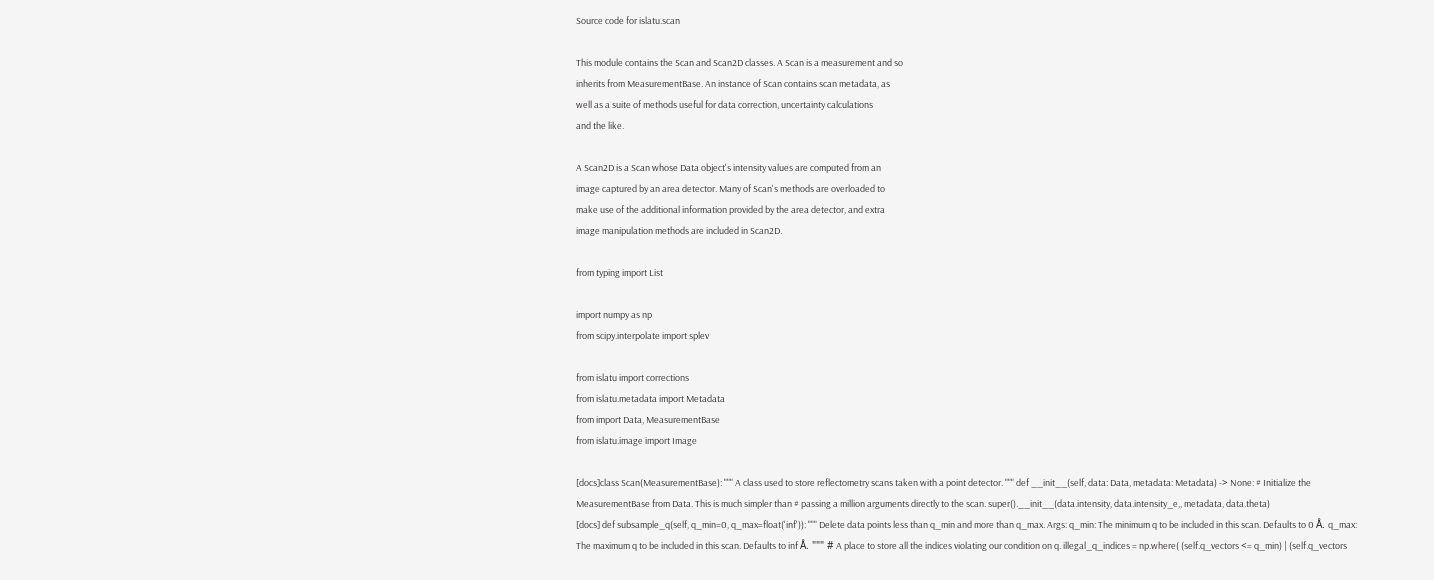Source code for islatu.scan

This module contains the Scan and Scan2D classes. A Scan is a measurement and so
inherits from MeasurementBase. An instance of Scan contains scan metadata, as
well as a suite of methods useful for data correction, uncertainty calculations
and the like.

A Scan2D is a Scan whose Data object's intensity values are computed from an
image captured by an area detector. Many of Scan's methods are overloaded to
make use of the additional information provided by the area detector, and extra
image manipulation methods are included in Scan2D.

from typing import List

import numpy as np
from scipy.interpolate import splev

from islatu import corrections
from islatu.metadata import Metadata
from import Data, MeasurementBase
from islatu.image import Image

[docs]class Scan(MeasurementBase): """ A class used to store reflectometry scans taken with a point detector. """ def __init__(self, data: Data, metadata: Metadata) -> None: # Initialize the MeasurementBase from Data. This is much simpler than # passing a million arguments directly to the scan. super().__init__(data.intensity, data.intensity_e,, metadata, data.theta)
[docs] def subsample_q(self, q_min=0, q_max=float('inf')): """ Delete data points less than q_min and more than q_max. Args: q_min: The minimum q to be included in this scan. Defaults to 0 Å. q_max: The maximum q to be included in this scan. Defaults to inf Å. """ # A place to store all the indices violating our condition on q. illegal_q_indices = np.where( (self.q_vectors <= q_min) | (self.q_vectors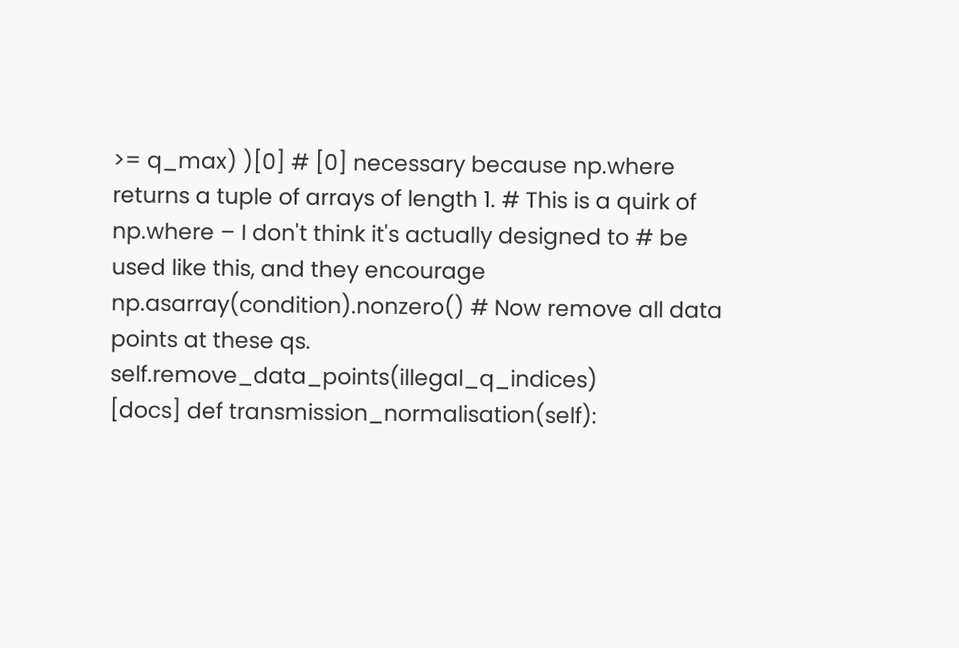>= q_max) )[0] # [0] necessary because np.where returns a tuple of arrays of length 1. # This is a quirk of np.where – I don't think it's actually designed to # be used like this, and they encourage np.asarray(condition).nonzero() # Now remove all data points at these qs. self.remove_data_points(illegal_q_indices)
[docs] def transmission_normalisation(self):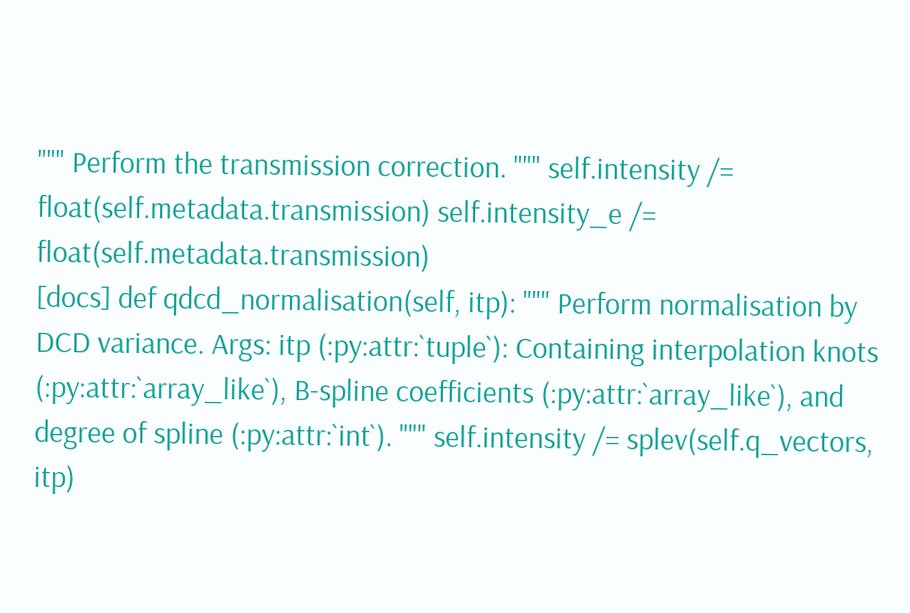""" Perform the transmission correction. """ self.intensity /= float(self.metadata.transmission) self.intensity_e /= float(self.metadata.transmission)
[docs] def qdcd_normalisation(self, itp): """ Perform normalisation by DCD variance. Args: itp (:py:attr:`tuple`): Containing interpolation knots (:py:attr:`array_like`), B-spline coefficients (:py:attr:`array_like`), and degree of spline (:py:attr:`int`). """ self.intensity /= splev(self.q_vectors, itp)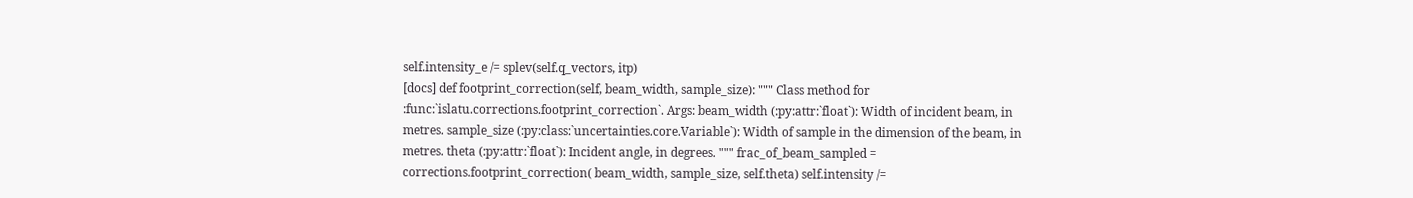self.intensity_e /= splev(self.q_vectors, itp)
[docs] def footprint_correction(self, beam_width, sample_size): """ Class method for :func:`islatu.corrections.footprint_correction`. Args: beam_width (:py:attr:`float`): Width of incident beam, in metres. sample_size (:py:class:`uncertainties.core.Variable`): Width of sample in the dimension of the beam, in metres. theta (:py:attr:`float`): Incident angle, in degrees. """ frac_of_beam_sampled = corrections.footprint_correction( beam_width, sample_size, self.theta) self.intensity /=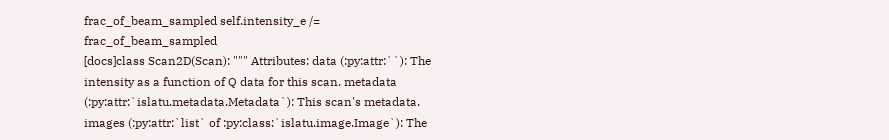frac_of_beam_sampled self.intensity_e /= frac_of_beam_sampled
[docs]class Scan2D(Scan): """ Attributes: data (:py:attr:``): The intensity as a function of Q data for this scan. metadata (:py:attr:`islatu.metadata.Metadata`): This scan's metadata. images (:py:attr:`list` of :py:class:`islatu.image.Image`): The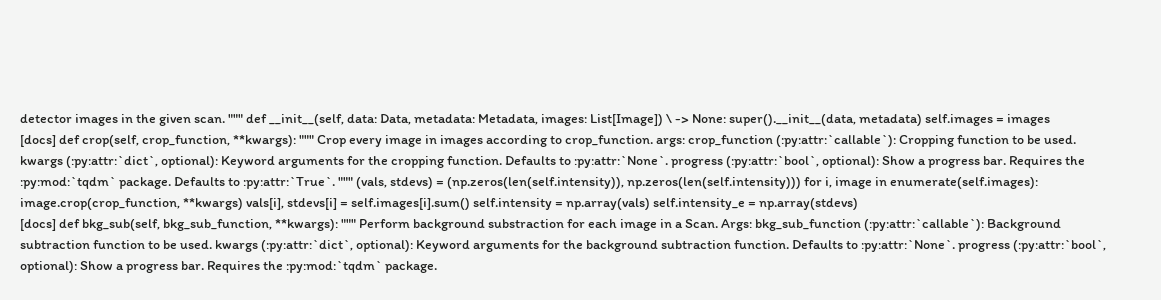detector images in the given scan. """ def __init__(self, data: Data, metadata: Metadata, images: List[Image]) \ -> None: super().__init__(data, metadata) self.images = images
[docs] def crop(self, crop_function, **kwargs): """ Crop every image in images according to crop_function. args: crop_function (:py:attr:`callable`): Cropping function to be used. kwargs (:py:attr:`dict`, optional): Keyword arguments for the cropping function. Defaults to :py:attr:`None`. progress (:py:attr:`bool`, optional): Show a progress bar. Requires the :py:mod:`tqdm` package. Defaults to :py:attr:`True`. """ (vals, stdevs) = (np.zeros(len(self.intensity)), np.zeros(len(self.intensity))) for i, image in enumerate(self.images): image.crop(crop_function, **kwargs) vals[i], stdevs[i] = self.images[i].sum() self.intensity = np.array(vals) self.intensity_e = np.array(stdevs)
[docs] def bkg_sub(self, bkg_sub_function, **kwargs): """ Perform background substraction for each image in a Scan. Args: bkg_sub_function (:py:attr:`callable`): Background subtraction function to be used. kwargs (:py:attr:`dict`, optional): Keyword arguments for the background subtraction function. Defaults to :py:attr:`None`. progress (:py:attr:`bool`, optional): Show a progress bar. Requires the :py:mod:`tqdm` package.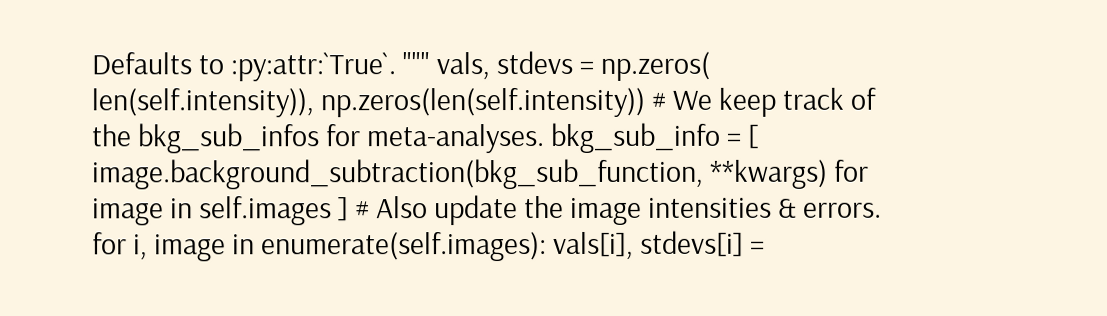Defaults to :py:attr:`True`. """ vals, stdevs = np.zeros( len(self.intensity)), np.zeros(len(self.intensity)) # We keep track of the bkg_sub_infos for meta-analyses. bkg_sub_info = [ image.background_subtraction(bkg_sub_function, **kwargs) for image in self.images ] # Also update the image intensities & errors. for i, image in enumerate(self.images): vals[i], stdevs[i] =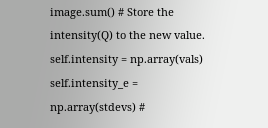image.sum() # Store the intensity(Q) to the new value. self.intensity = np.array(vals) self.intensity_e = np.array(stdevs) #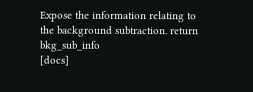Expose the information relating to the background subtraction. return bkg_sub_info
[docs]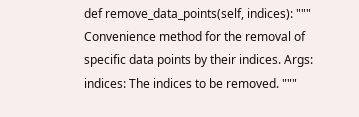def remove_data_points(self, indices): """ Convenience method for the removal of specific data points by their indices. Args: indices: The indices to be removed. """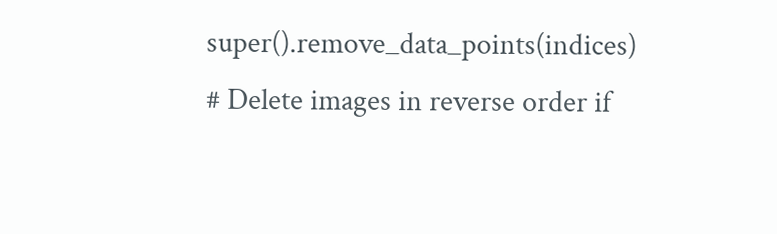super().remove_data_points(indices) # Delete images in reverse order if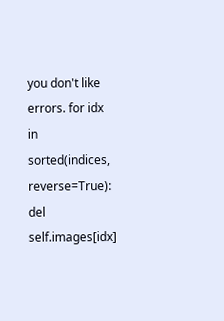you don't like errors. for idx in sorted(indices, reverse=True): del self.images[idx]